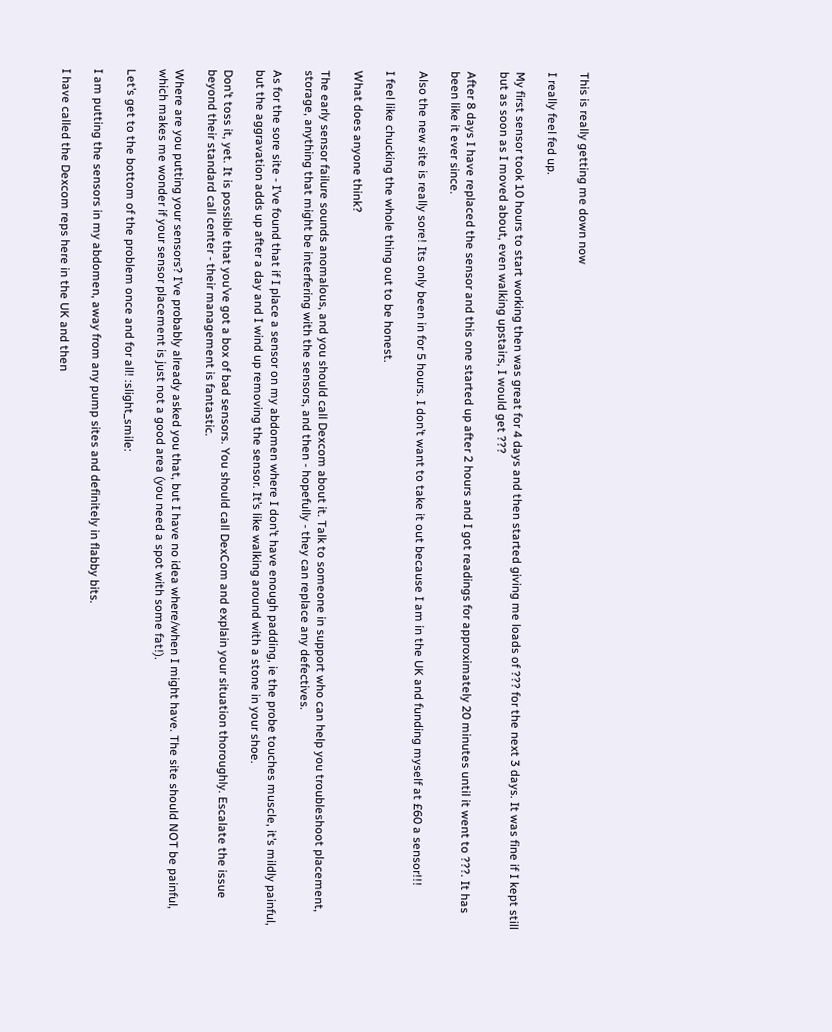This is really getting me down now

I really feel fed up.

My first sensor took 10 hours to start working then was great for 4 days and then started giving me loads of ??? for the next 3 days. It was fine if I kept still but as soon as I moved about, even walking upstairs, I would get ???

After 8 days I have replaced the sensor and this one started up after 2 hours and I got readings for approximately 20 minutes until it went to ???. It has been like it ever since.

Also the new site is really sore! Its only been in for 5 hours. I don’t want to take it out because I am in the UK and funding myself at £60 a sensor!!!

I feel like chucking the whole thing out to be honest.

What does anyone think?

The early sensor failure sounds anomalous, and you should call Dexcom about it. Talk to someone in support who can help you troubleshoot placement, storage, anything that might be interfering with the sensors, and then - hopefully - they can replace any defectives.

As for the sore site - I’ve found that if I place a sensor on my abdomen where I don’t have enough padding, ie the probe touches muscle, it’s mildly painful, but the aggravation adds up after a day and I wind up removing the sensor. It’s like walking around with a stone in your shoe.

Don’t toss it, yet. It is possible that you’ve got a box of bad sensors. You should call DexCom and explain your situation thoroughly. Escalate the issue beyond their standard call center - their management is fantastic.

Where are you putting your sensors? I’ve probably already asked you that, but I have no idea where/when I might have. The site should NOT be painful, which makes me wonder if your sensor placement is just not a good area (you need a spot with some fat!).

Let’s get to the bottom of the problem once and for all! :slight_smile:

I am putting the sensors in my abdomen, away from any pump sites and definitely in flabby bits.

I have called the Dexcom reps here in the UK and then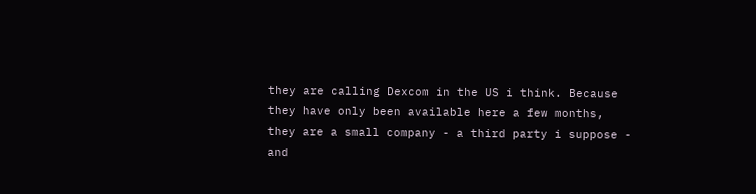they are calling Dexcom in the US i think. Because they have only been available here a few months, they are a small company - a third party i suppose - and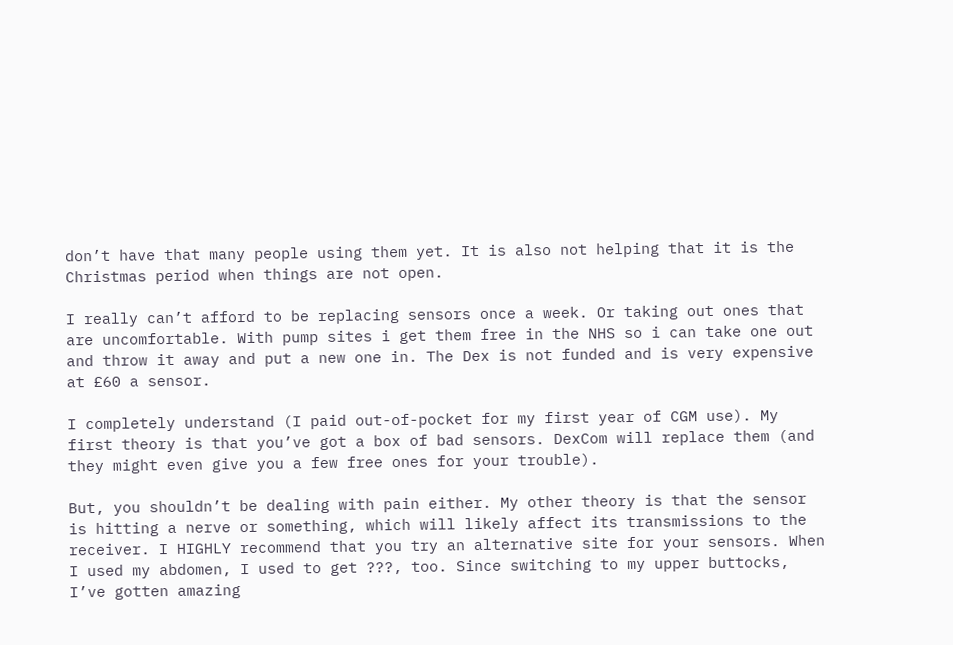don’t have that many people using them yet. It is also not helping that it is the Christmas period when things are not open.

I really can’t afford to be replacing sensors once a week. Or taking out ones that are uncomfortable. With pump sites i get them free in the NHS so i can take one out and throw it away and put a new one in. The Dex is not funded and is very expensive at £60 a sensor.

I completely understand (I paid out-of-pocket for my first year of CGM use). My first theory is that you’ve got a box of bad sensors. DexCom will replace them (and they might even give you a few free ones for your trouble).

But, you shouldn’t be dealing with pain either. My other theory is that the sensor is hitting a nerve or something, which will likely affect its transmissions to the receiver. I HIGHLY recommend that you try an alternative site for your sensors. When I used my abdomen, I used to get ???, too. Since switching to my upper buttocks, I’ve gotten amazing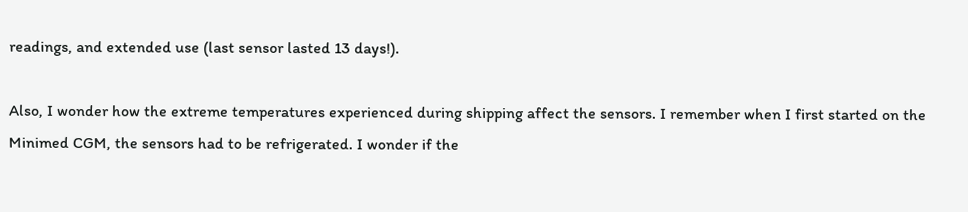readings, and extended use (last sensor lasted 13 days!).

Also, I wonder how the extreme temperatures experienced during shipping affect the sensors. I remember when I first started on the Minimed CGM, the sensors had to be refrigerated. I wonder if the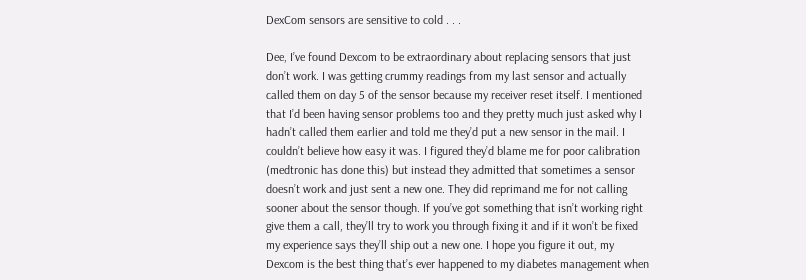DexCom sensors are sensitive to cold . . .

Dee, I’ve found Dexcom to be extraordinary about replacing sensors that just don’t work. I was getting crummy readings from my last sensor and actually called them on day 5 of the sensor because my receiver reset itself. I mentioned that I’d been having sensor problems too and they pretty much just asked why I hadn’t called them earlier and told me they’d put a new sensor in the mail. I couldn’t believe how easy it was. I figured they’d blame me for poor calibration (medtronic has done this) but instead they admitted that sometimes a sensor doesn’t work and just sent a new one. They did reprimand me for not calling sooner about the sensor though. If you’ve got something that isn’t working right give them a call, they’ll try to work you through fixing it and if it won’t be fixed my experience says they’ll ship out a new one. I hope you figure it out, my Dexcom is the best thing that’s ever happened to my diabetes management when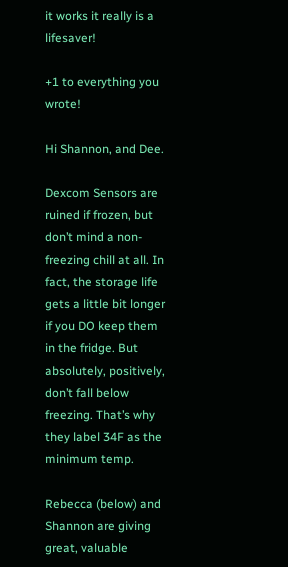it works it really is a lifesaver!

+1 to everything you wrote!

Hi Shannon, and Dee.

Dexcom Sensors are ruined if frozen, but don’t mind a non-freezing chill at all. In fact, the storage life gets a little bit longer if you DO keep them in the fridge. But absolutely, positively, don’t fall below freezing. That’s why they label 34F as the minimum temp.

Rebecca (below) and Shannon are giving great, valuable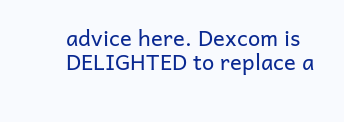advice here. Dexcom is DELIGHTED to replace a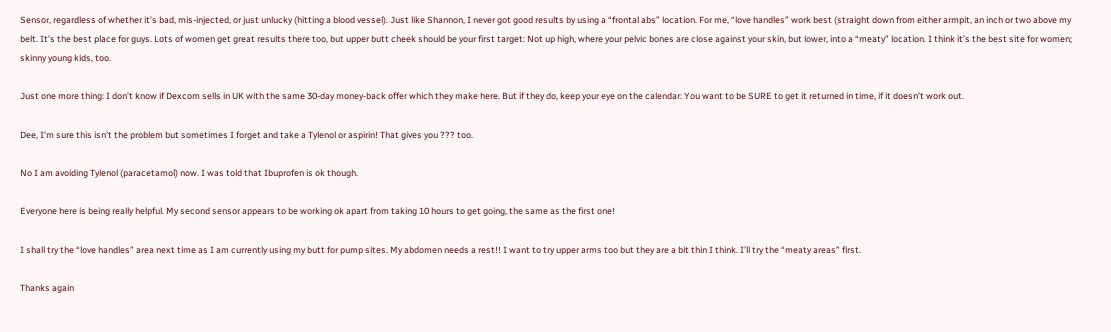Sensor, regardless of whether it’s bad, mis-injected, or just unlucky (hitting a blood vessel). Just like Shannon, I never got good results by using a “frontal abs” location. For me, “love handles” work best (straight down from either armpit, an inch or two above my belt. It’s the best place for guys. Lots of women get great results there too, but upper butt cheek should be your first target: Not up high, where your pelvic bones are close against your skin, but lower, into a “meaty” location. I think it’s the best site for women; skinny young kids, too.

Just one more thing: I don’t know if Dexcom sells in UK with the same 30-day money-back offer which they make here. But if they do, keep your eye on the calendar: You want to be SURE to get it returned in time, if it doesn’t work out.

Dee, I’m sure this isn’t the problem but sometimes I forget and take a Tylenol or aspirin! That gives you ??? too.

No I am avoiding Tylenol (paracetamol) now. I was told that Ibuprofen is ok though.

Everyone here is being really helpful. My second sensor appears to be working ok apart from taking 10 hours to get going, the same as the first one!

I shall try the “love handles” area next time as I am currently using my butt for pump sites. My abdomen needs a rest!! I want to try upper arms too but they are a bit thin I think. I’ll try the “meaty areas” first.

Thanks again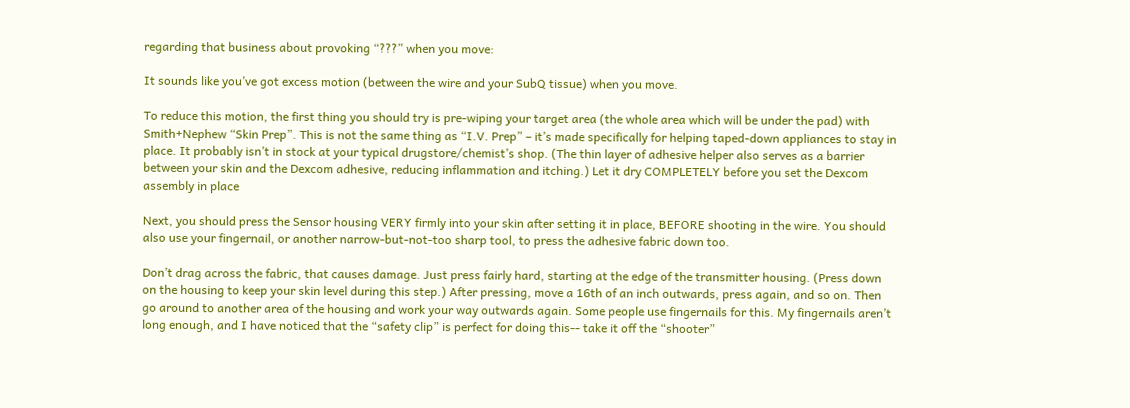regarding that business about provoking “???” when you move:

It sounds like you’ve got excess motion (between the wire and your SubQ tissue) when you move.

To reduce this motion, the first thing you should try is pre-wiping your target area (the whole area which will be under the pad) with Smith+Nephew “Skin Prep”. This is not the same thing as “I.V. Prep” – it’s made specifically for helping taped-down appliances to stay in place. It probably isn’t in stock at your typical drugstore/chemist’s shop. (The thin layer of adhesive helper also serves as a barrier between your skin and the Dexcom adhesive, reducing inflammation and itching.) Let it dry COMPLETELY before you set the Dexcom assembly in place

Next, you should press the Sensor housing VERY firmly into your skin after setting it in place, BEFORE shooting in the wire. You should also use your fingernail, or another narrow-but-not-too sharp tool, to press the adhesive fabric down too.

Don’t drag across the fabric, that causes damage. Just press fairly hard, starting at the edge of the transmitter housing. (Press down on the housing to keep your skin level during this step.) After pressing, move a 16th of an inch outwards, press again, and so on. Then go around to another area of the housing and work your way outwards again. Some people use fingernails for this. My fingernails aren’t long enough, and I have noticed that the “safety clip” is perfect for doing this-- take it off the “shooter”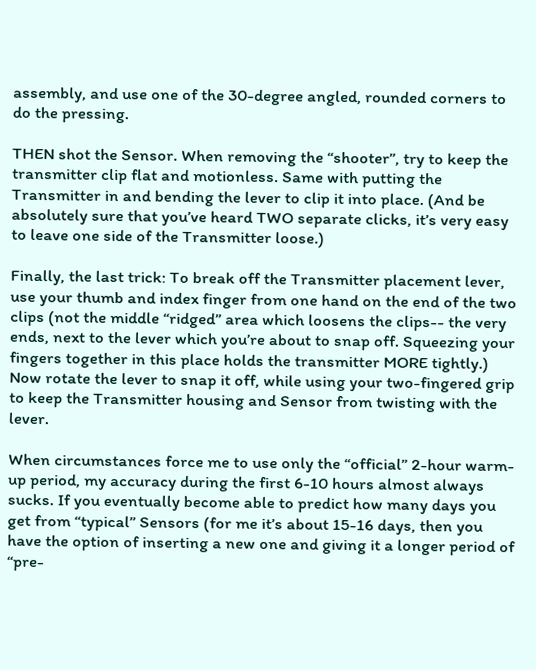assembly, and use one of the 30-degree angled, rounded corners to do the pressing.

THEN shot the Sensor. When removing the “shooter”, try to keep the transmitter clip flat and motionless. Same with putting the Transmitter in and bending the lever to clip it into place. (And be absolutely sure that you’ve heard TWO separate clicks, it’s very easy to leave one side of the Transmitter loose.)

Finally, the last trick: To break off the Transmitter placement lever, use your thumb and index finger from one hand on the end of the two clips (not the middle “ridged” area which loosens the clips-- the very ends, next to the lever which you’re about to snap off. Squeezing your fingers together in this place holds the transmitter MORE tightly.) Now rotate the lever to snap it off, while using your two-fingered grip to keep the Transmitter housing and Sensor from twisting with the lever.

When circumstances force me to use only the “official” 2-hour warm-up period, my accuracy during the first 6-10 hours almost always sucks. If you eventually become able to predict how many days you get from “typical” Sensors (for me it’s about 15-16 days, then you have the option of inserting a new one and giving it a longer period of “pre-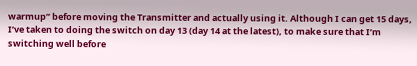warmup” before moving the Transmitter and actually using it. Although I can get 15 days, I’ve taken to doing the switch on day 13 (day 14 at the latest), to make sure that I’m switching well before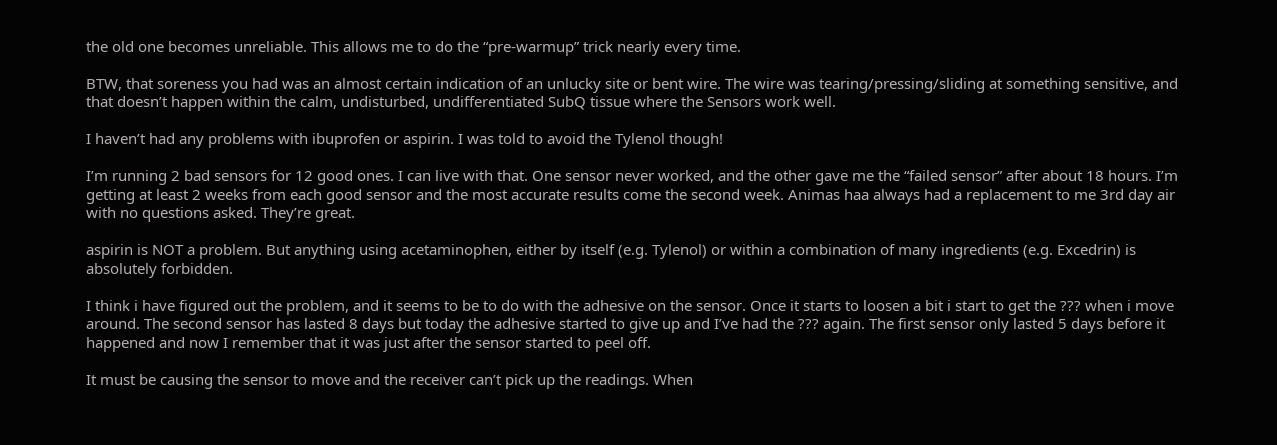the old one becomes unreliable. This allows me to do the “pre-warmup” trick nearly every time.

BTW, that soreness you had was an almost certain indication of an unlucky site or bent wire. The wire was tearing/pressing/sliding at something sensitive, and that doesn’t happen within the calm, undisturbed, undifferentiated SubQ tissue where the Sensors work well.

I haven’t had any problems with ibuprofen or aspirin. I was told to avoid the Tylenol though!

I’m running 2 bad sensors for 12 good ones. I can live with that. One sensor never worked, and the other gave me the “failed sensor” after about 18 hours. I’m getting at least 2 weeks from each good sensor and the most accurate results come the second week. Animas haa always had a replacement to me 3rd day air with no questions asked. They’re great.

aspirin is NOT a problem. But anything using acetaminophen, either by itself (e.g. Tylenol) or within a combination of many ingredients (e.g. Excedrin) is absolutely forbidden.

I think i have figured out the problem, and it seems to be to do with the adhesive on the sensor. Once it starts to loosen a bit i start to get the ??? when i move around. The second sensor has lasted 8 days but today the adhesive started to give up and I’ve had the ??? again. The first sensor only lasted 5 days before it happened and now I remember that it was just after the sensor started to peel off.

It must be causing the sensor to move and the receiver can’t pick up the readings. When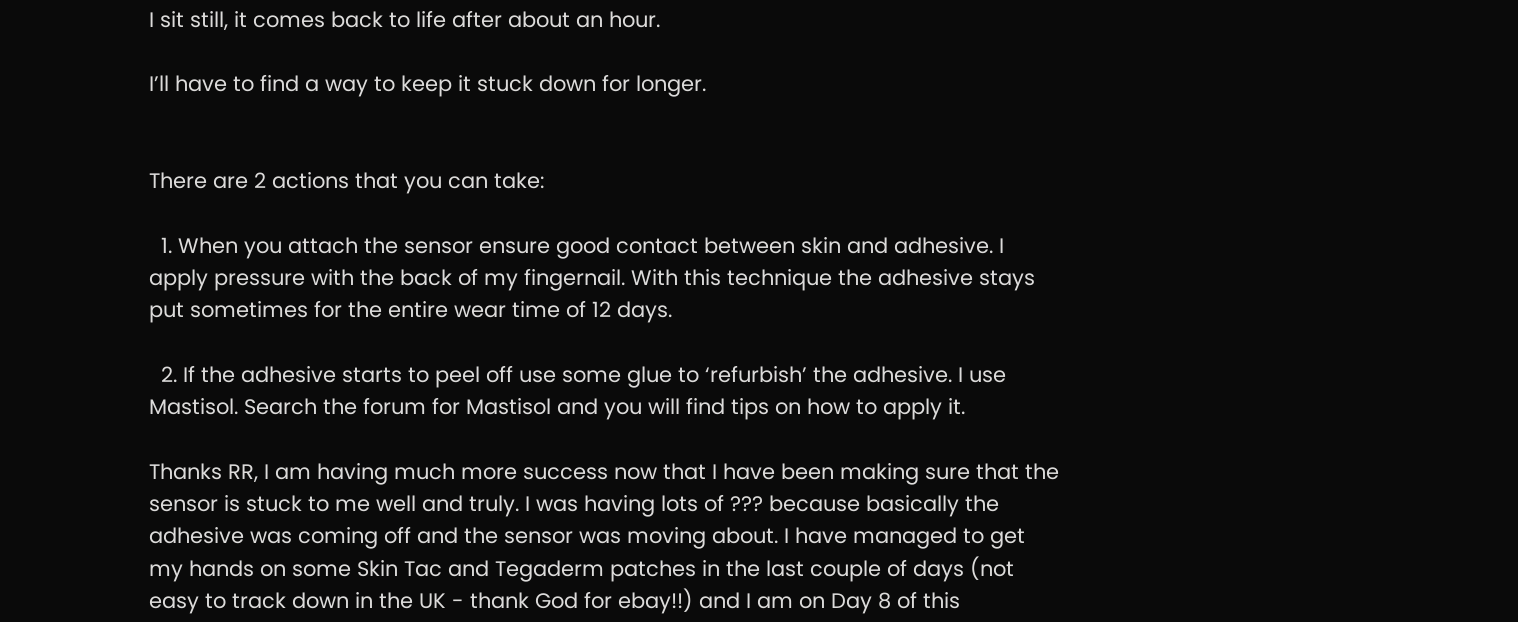I sit still, it comes back to life after about an hour.

I’ll have to find a way to keep it stuck down for longer.


There are 2 actions that you can take:

  1. When you attach the sensor ensure good contact between skin and adhesive. I apply pressure with the back of my fingernail. With this technique the adhesive stays put sometimes for the entire wear time of 12 days.

  2. If the adhesive starts to peel off use some glue to ‘refurbish’ the adhesive. I use Mastisol. Search the forum for Mastisol and you will find tips on how to apply it.

Thanks RR, I am having much more success now that I have been making sure that the sensor is stuck to me well and truly. I was having lots of ??? because basically the adhesive was coming off and the sensor was moving about. I have managed to get my hands on some Skin Tac and Tegaderm patches in the last couple of days (not easy to track down in the UK - thank God for ebay!!) and I am on Day 8 of this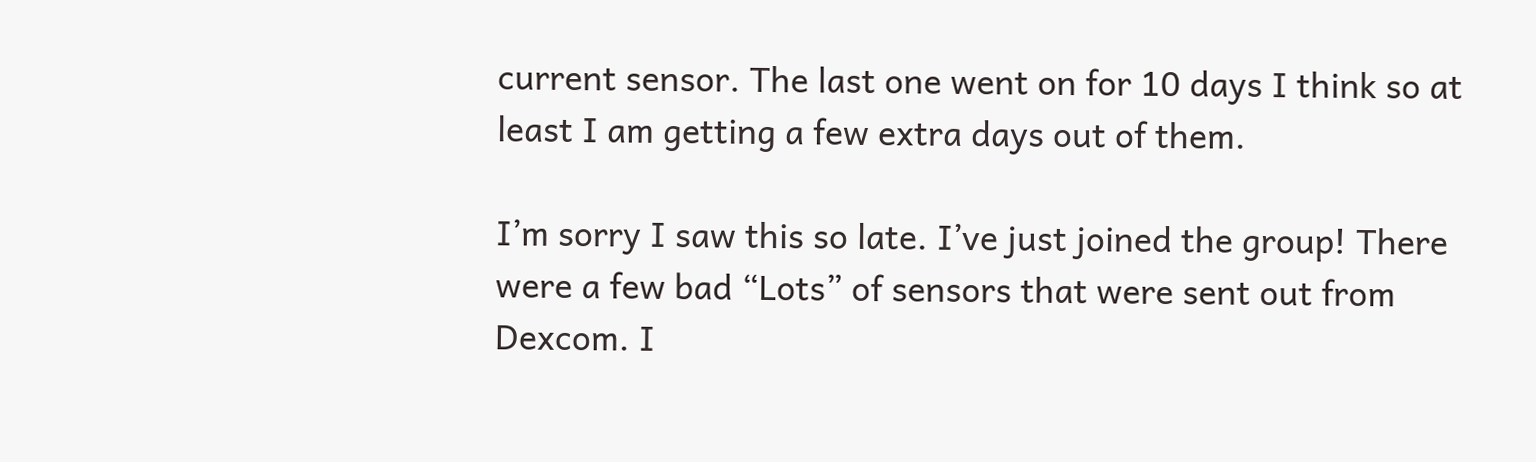current sensor. The last one went on for 10 days I think so at least I am getting a few extra days out of them.

I’m sorry I saw this so late. I’ve just joined the group! There were a few bad “Lots” of sensors that were sent out from Dexcom. I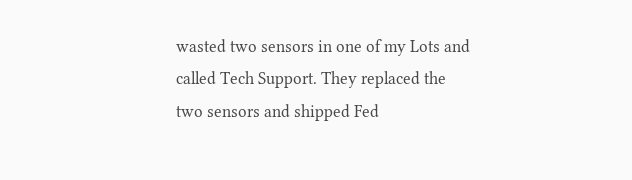wasted two sensors in one of my Lots and called Tech Support. They replaced the two sensors and shipped Fed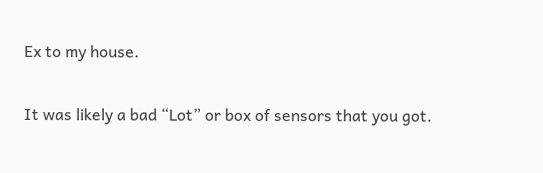Ex to my house.

It was likely a bad “Lot” or box of sensors that you got.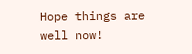Hope things are well now!